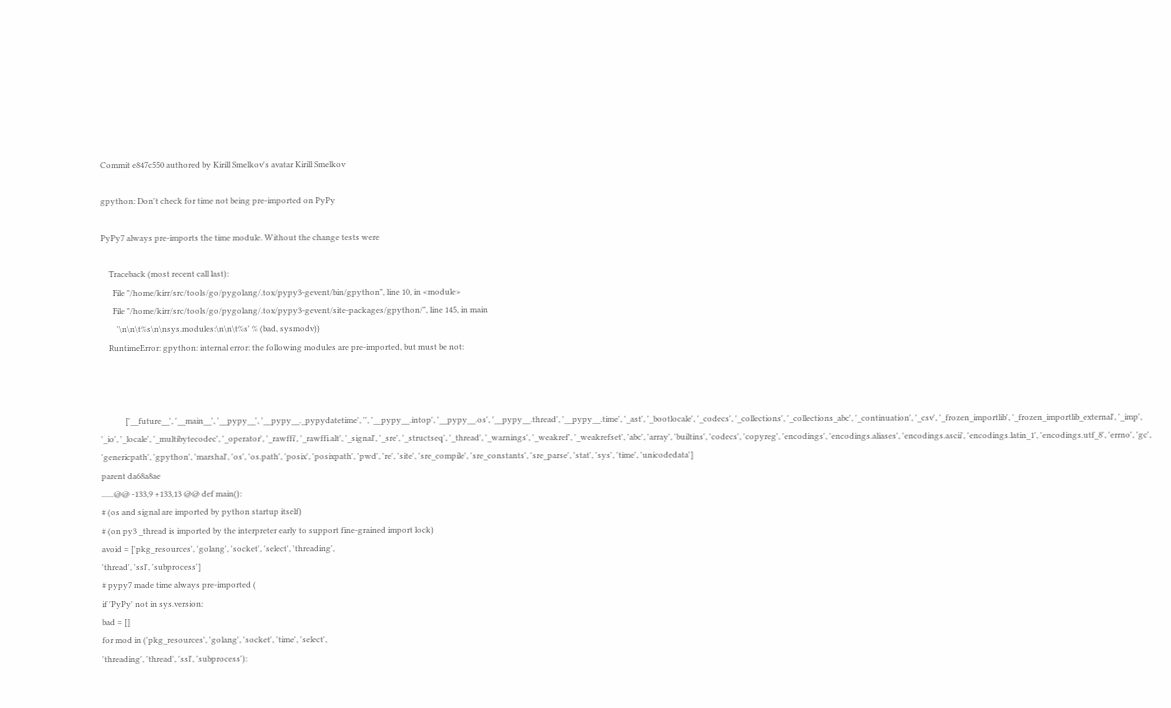Commit e847c550 authored by Kirill Smelkov's avatar Kirill Smelkov

gpython: Don't check for time not being pre-imported on PyPy

PyPy7 always pre-imports the time module. Without the change tests were

    Traceback (most recent call last):
      File "/home/kirr/src/tools/go/pygolang/.tox/pypy3-gevent/bin/gpython", line 10, in <module>
      File "/home/kirr/src/tools/go/pygolang/.tox/pypy3-gevent/site-packages/gpython/", line 145, in main
        '\n\n\t%s\n\nsys.modules:\n\n\t%s' % (bad, sysmodv))
    RuntimeError: gpython: internal error: the following modules are pre-imported, but must be not:



            ['__future__', '__main__', '__pypy__', '__pypy__._pypydatetime', '', '__pypy__.intop', '__pypy__.os', '__pypy__.thread', '__pypy__.time', '_ast', '_bootlocale', '_codecs', '_collections', '_collections_abc', '_continuation', '_csv', '_frozen_importlib', '_frozen_importlib_external', '_imp', '_io', '_locale', '_multibytecodec', '_operator', '_rawffi', '_rawffi.alt', '_signal', '_sre', '_structseq', '_thread', '_warnings', '_weakref', '_weakrefset', 'abc', 'array', 'builtins', 'codecs', 'copyreg', 'encodings', 'encodings.aliases', 'encodings.ascii', 'encodings.latin_1', 'encodings.utf_8', 'errno', 'gc', 'genericpath', 'gpython', 'marshal', 'os', 'os.path', 'posix', 'posixpath', 'pwd', 're', 'site', 'sre_compile', 'sre_constants', 'sre_parse', 'stat', 'sys', 'time', 'unicodedata']
parent da68a8ae
......@@ -133,9 +133,13 @@ def main():
# (os and signal are imported by python startup itself)
# (on py3 _thread is imported by the interpreter early to support fine-grained import lock)
avoid = ['pkg_resources', 'golang', 'socket', 'select', 'threading',
'thread', 'ssl', 'subprocess']
# pypy7 made time always pre-imported (
if 'PyPy' not in sys.version:
bad = []
for mod in ('pkg_resources', 'golang', 'socket', 'time', 'select',
'threading', 'thread', 'ssl', 'subprocess'):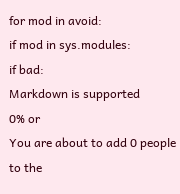for mod in avoid:
if mod in sys.modules:
if bad:
Markdown is supported
0% or
You are about to add 0 people to the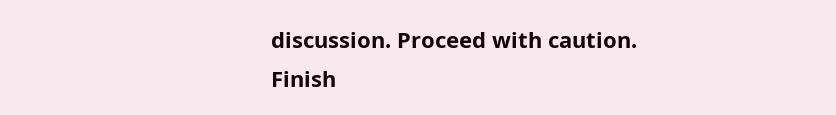discussion. Proceed with caution.
Finish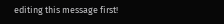editing this message first!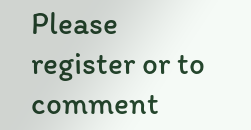Please register or to comment